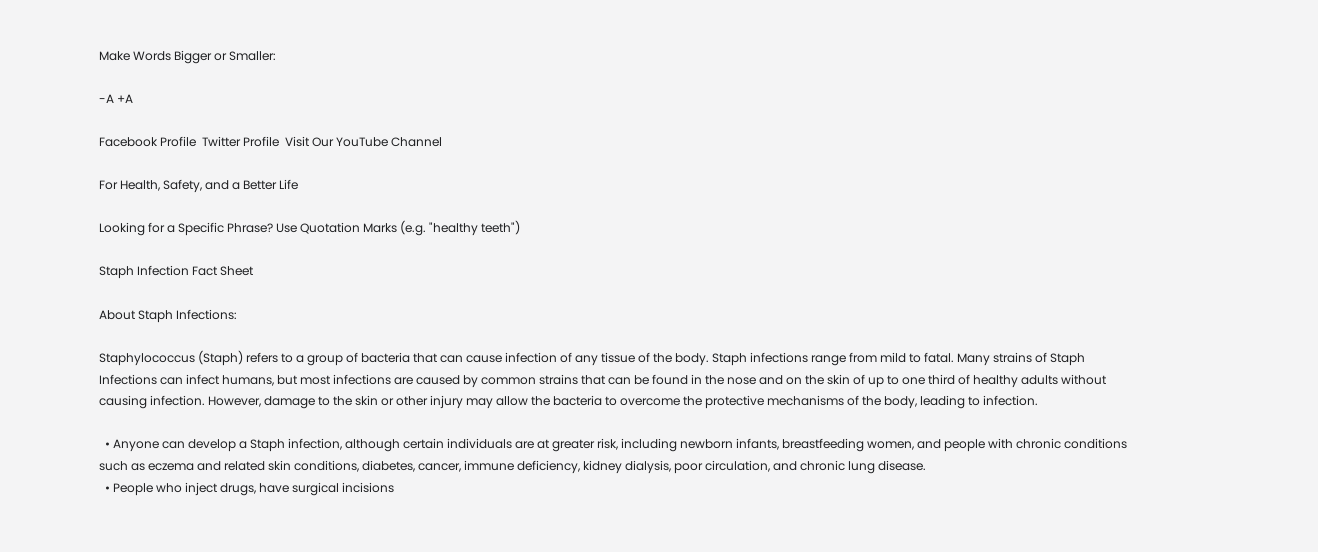Make Words Bigger or Smaller:

-A +A

Facebook Profile  Twitter Profile  Visit Our YouTube Channel

For Health, Safety, and a Better Life

Looking for a Specific Phrase? Use Quotation Marks (e.g. "healthy teeth")

Staph Infection Fact Sheet

About Staph Infections:

Staphylococcus (Staph) refers to a group of bacteria that can cause infection of any tissue of the body. Staph infections range from mild to fatal. Many strains of Staph Infections can infect humans, but most infections are caused by common strains that can be found in the nose and on the skin of up to one third of healthy adults without causing infection. However, damage to the skin or other injury may allow the bacteria to overcome the protective mechanisms of the body, leading to infection.

  • Anyone can develop a Staph infection, although certain individuals are at greater risk, including newborn infants, breastfeeding women, and people with chronic conditions such as eczema and related skin conditions, diabetes, cancer, immune deficiency, kidney dialysis, poor circulation, and chronic lung disease.
  • People who inject drugs, have surgical incisions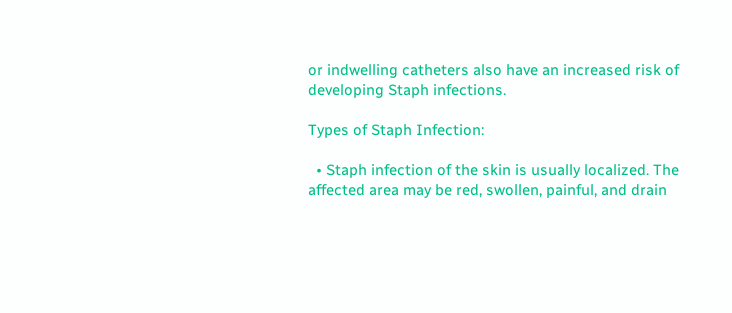or indwelling catheters also have an increased risk of developing Staph infections.

Types of Staph Infection:

  • Staph infection of the skin is usually localized. The affected area may be red, swollen, painful, and drain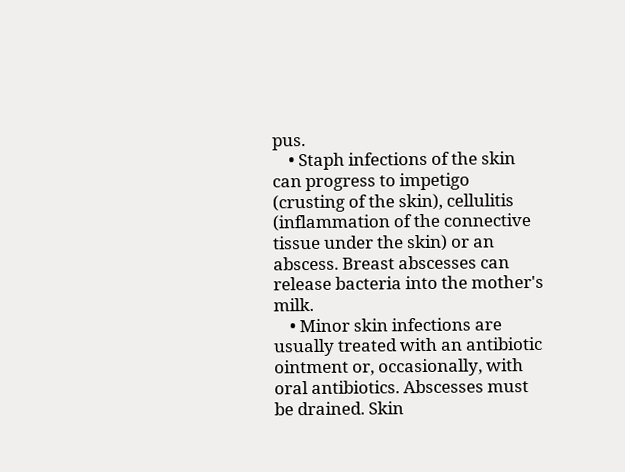pus.
    • Staph infections of the skin can progress to impetigo (crusting of the skin), cellulitis (inflammation of the connective tissue under the skin) or an abscess. Breast abscesses can release bacteria into the mother's milk.
    • Minor skin infections are usually treated with an antibiotic ointment or, occasionally, with oral antibiotics. Abscesses must be drained. Skin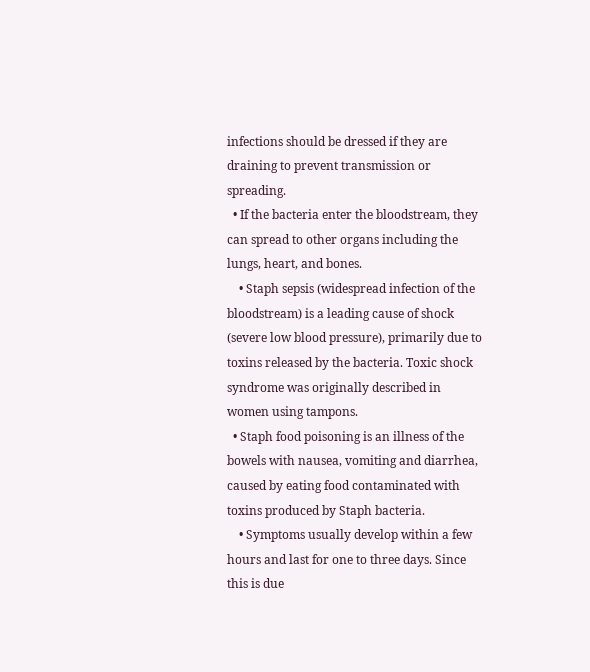infections should be dressed if they are draining to prevent transmission or spreading.
  • If the bacteria enter the bloodstream, they can spread to other organs including the lungs, heart, and bones.
    • Staph sepsis (widespread infection of the bloodstream) is a leading cause of shock (severe low blood pressure), primarily due to toxins released by the bacteria. Toxic shock syndrome was originally described in women using tampons.
  • Staph food poisoning is an illness of the bowels with nausea, vomiting and diarrhea, caused by eating food contaminated with toxins produced by Staph bacteria.
    • Symptoms usually develop within a few hours and last for one to three days. Since this is due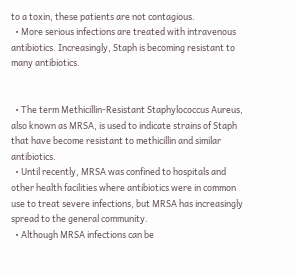to a toxin, these patients are not contagious.
  • More serious infections are treated with intravenous antibiotics. Increasingly, Staph is becoming resistant to many antibiotics.


  • The term Methicillin-Resistant Staphylococcus Aureus, also known as MRSA, is used to indicate strains of Staph that have become resistant to methicillin and similar antibiotics.
  • Until recently, MRSA was confined to hospitals and other health facilities where antibiotics were in common use to treat severe infections, but MRSA has increasingly spread to the general community.
  • Although MRSA infections can be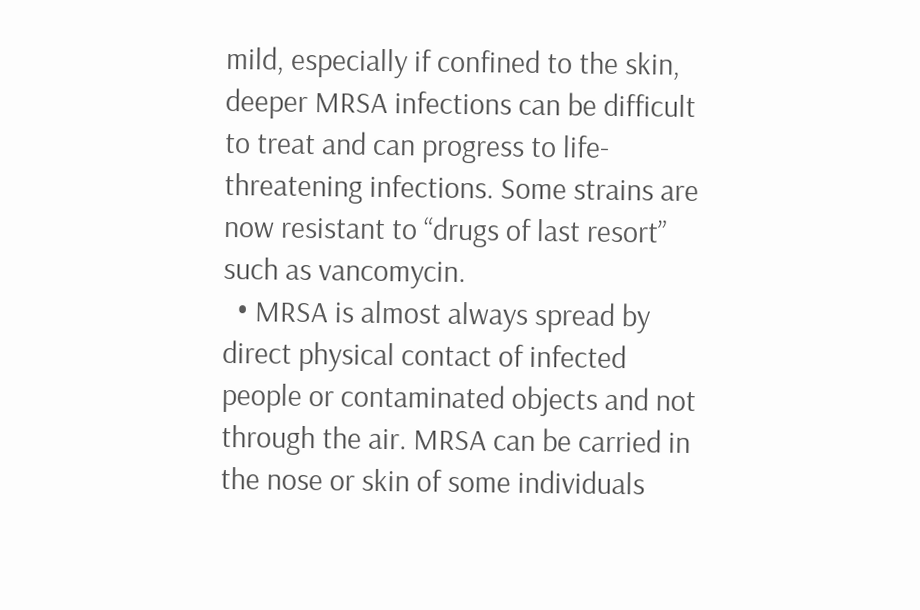mild, especially if confined to the skin, deeper MRSA infections can be difficult to treat and can progress to life-threatening infections. Some strains are now resistant to “drugs of last resort” such as vancomycin.
  • MRSA is almost always spread by direct physical contact of infected people or contaminated objects and not through the air. MRSA can be carried in the nose or skin of some individuals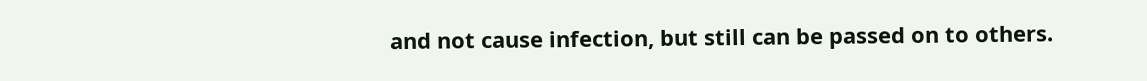and not cause infection, but still can be passed on to others.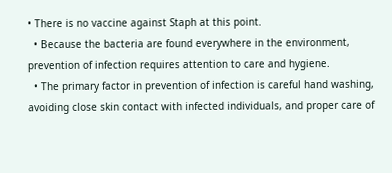• There is no vaccine against Staph at this point.
  • Because the bacteria are found everywhere in the environment, prevention of infection requires attention to care and hygiene.
  • The primary factor in prevention of infection is careful hand washing, avoiding close skin contact with infected individuals, and proper care of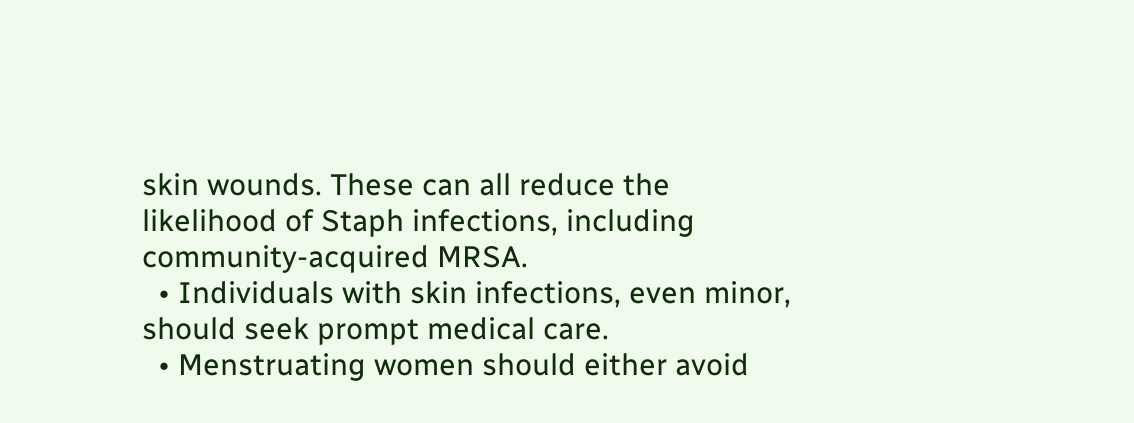skin wounds. These can all reduce the likelihood of Staph infections, including community-acquired MRSA.
  • Individuals with skin infections, even minor, should seek prompt medical care.
  • Menstruating women should either avoid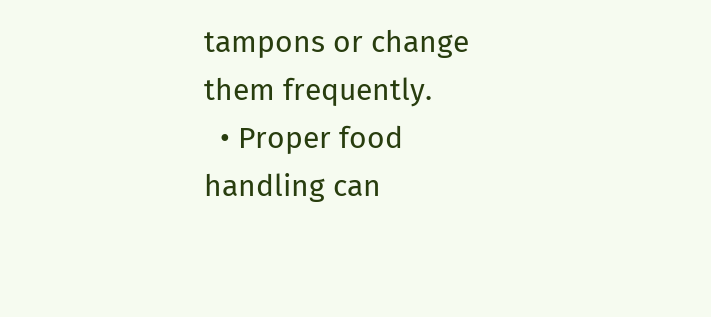tampons or change them frequently.
  • Proper food handling can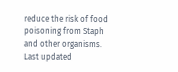reduce the risk of food poisoning from Staph and other organisms.
Last updated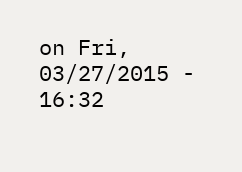on Fri, 03/27/2015 - 16:32